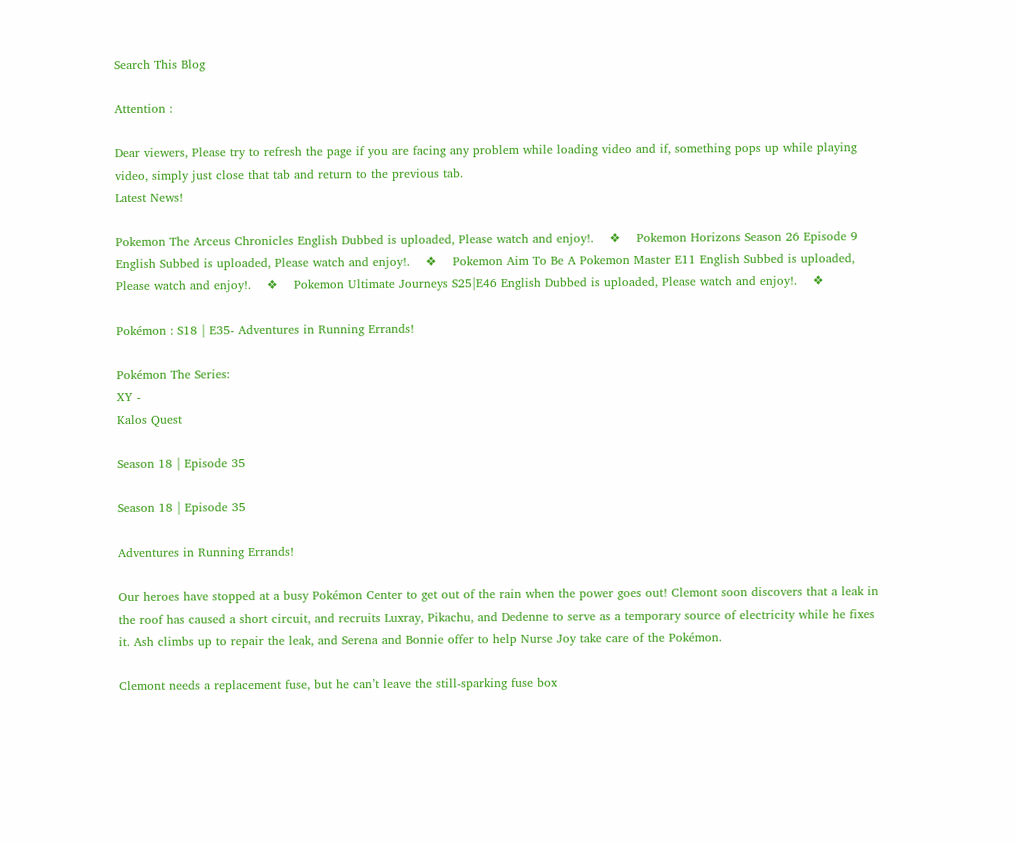Search This Blog

Attention :

Dear viewers, Please try to refresh the page if you are facing any problem while loading video and if, something pops up while playing video, simply just close that tab and return to the previous tab.
Latest News!

Pokemon The Arceus Chronicles English Dubbed is uploaded, Please watch and enjoy!.    ❖    Pokemon Horizons Season 26 Episode 9 English Subbed is uploaded, Please watch and enjoy!.    ❖    Pokemon Aim To Be A Pokemon Master E11 English Subbed is uploaded, Please watch and enjoy!.    ❖    Pokemon Ultimate Journeys S25|E46 English Dubbed is uploaded, Please watch and enjoy!.    ❖

Pokémon : S18 | E35- Adventures in Running Errands!

Pokémon The Series:
XY -
Kalos Quest

Season 18 | Episode 35

Season 18 | Episode 35

Adventures in Running Errands!

Our heroes have stopped at a busy Pokémon Center to get out of the rain when the power goes out! Clemont soon discovers that a leak in the roof has caused a short circuit, and recruits Luxray, Pikachu, and Dedenne to serve as a temporary source of electricity while he fixes it. Ash climbs up to repair the leak, and Serena and Bonnie offer to help Nurse Joy take care of the Pokémon.

Clemont needs a replacement fuse, but he can’t leave the still-sparking fuse box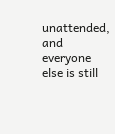unattended, and everyone else is still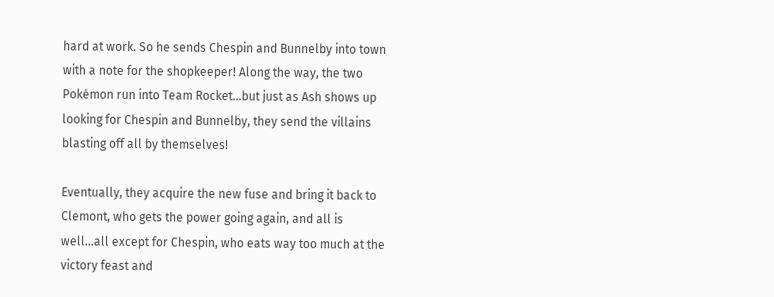hard at work. So he sends Chespin and Bunnelby into town with a note for the shopkeeper! Along the way, the two Pokémon run into Team Rocket...but just as Ash shows up looking for Chespin and Bunnelby, they send the villains blasting off all by themselves!

Eventually, they acquire the new fuse and bring it back to Clemont, who gets the power going again, and all is well...all except for Chespin, who eats way too much at the victory feast and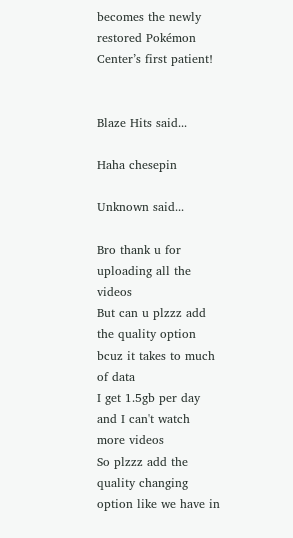becomes the newly restored Pokémon Center’s first patient!


Blaze Hits said...

Haha chesepin

Unknown said...

Bro thank u for uploading all the videos
But can u plzzz add the quality option bcuz it takes to much of data
I get 1.5gb per day and I can't watch more videos
So plzzz add the quality changing option like we have in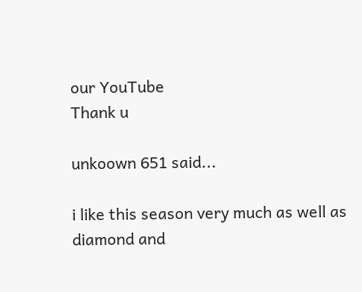our YouTube
Thank u

unkoown 651 said...

i like this season very much as well as diamond and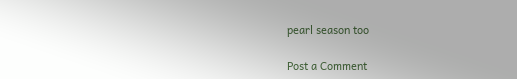pearl season too

Post a Comment